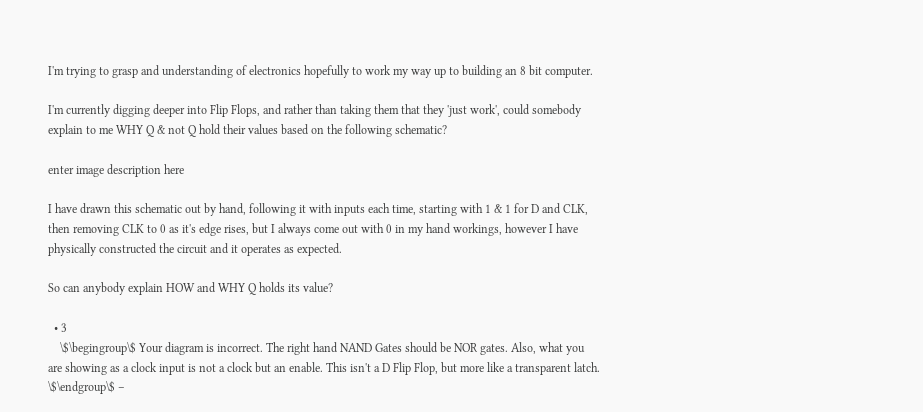I'm trying to grasp and understanding of electronics hopefully to work my way up to building an 8 bit computer.

I'm currently digging deeper into Flip Flops, and rather than taking them that they 'just work', could somebody explain to me WHY Q & not Q hold their values based on the following schematic?

enter image description here

I have drawn this schematic out by hand, following it with inputs each time, starting with 1 & 1 for D and CLK, then removing CLK to 0 as it's edge rises, but I always come out with 0 in my hand workings, however I have physically constructed the circuit and it operates as expected.

So can anybody explain HOW and WHY Q holds its value?

  • 3
    \$\begingroup\$ Your diagram is incorrect. The right hand NAND Gates should be NOR gates. Also, what you are showing as a clock input is not a clock but an enable. This isn't a D Flip Flop, but more like a transparent latch. \$\endgroup\$ –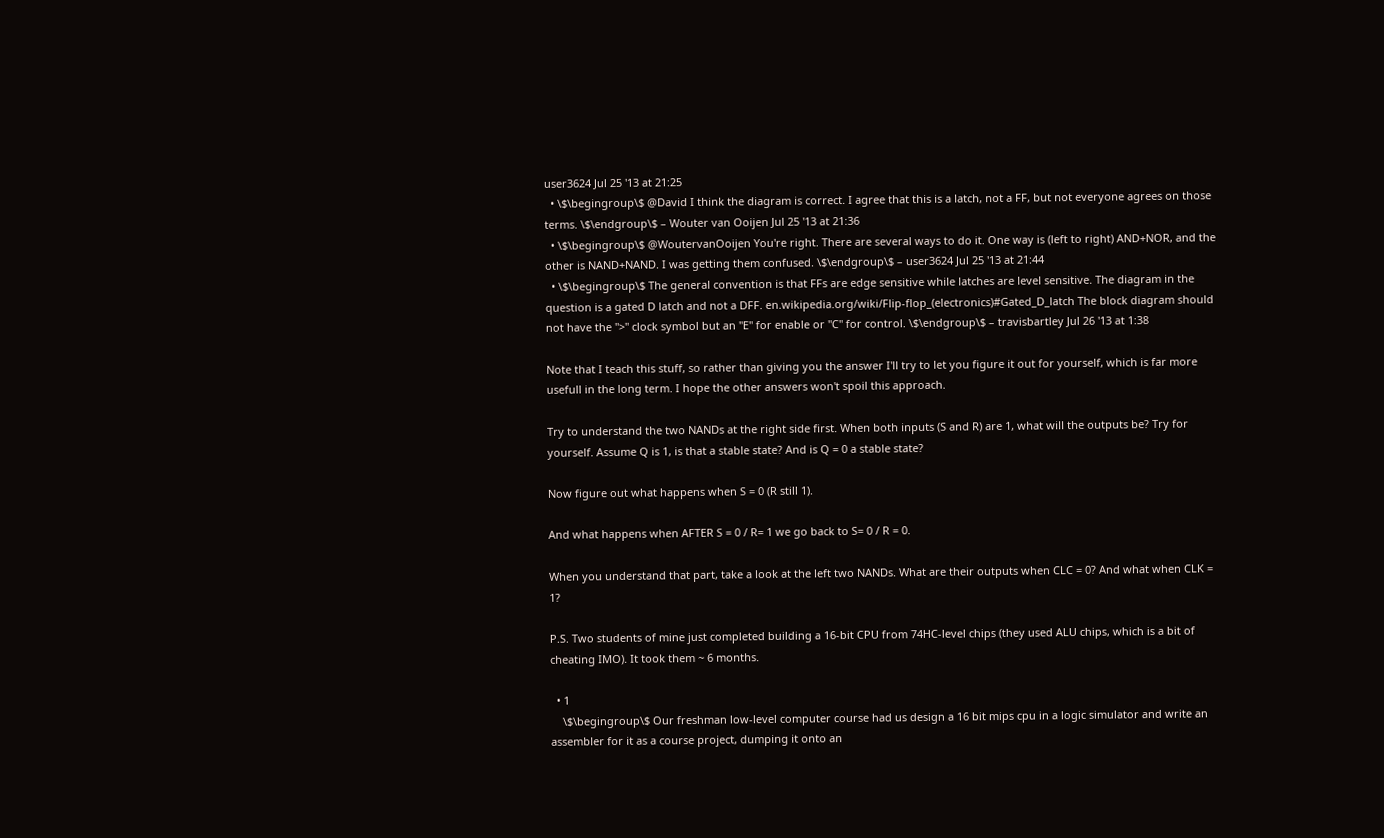user3624 Jul 25 '13 at 21:25
  • \$\begingroup\$ @David I think the diagram is correct. I agree that this is a latch, not a FF, but not everyone agrees on those terms. \$\endgroup\$ – Wouter van Ooijen Jul 25 '13 at 21:36
  • \$\begingroup\$ @WoutervanOoijen You're right. There are several ways to do it. One way is (left to right) AND+NOR, and the other is NAND+NAND. I was getting them confused. \$\endgroup\$ – user3624 Jul 25 '13 at 21:44
  • \$\begingroup\$ The general convention is that FFs are edge sensitive while latches are level sensitive. The diagram in the question is a gated D latch and not a DFF. en.wikipedia.org/wiki/Flip-flop_(electronics)#Gated_D_latch The block diagram should not have the ">" clock symbol but an "E" for enable or "C" for control. \$\endgroup\$ – travisbartley Jul 26 '13 at 1:38

Note that I teach this stuff, so rather than giving you the answer I'll try to let you figure it out for yourself, which is far more usefull in the long term. I hope the other answers won't spoil this approach.

Try to understand the two NANDs at the right side first. When both inputs (S and R) are 1, what will the outputs be? Try for yourself. Assume Q is 1, is that a stable state? And is Q = 0 a stable state?

Now figure out what happens when S = 0 (R still 1).

And what happens when AFTER S = 0 / R= 1 we go back to S= 0 / R = 0.

When you understand that part, take a look at the left two NANDs. What are their outputs when CLC = 0? And what when CLK = 1?

P.S. Two students of mine just completed building a 16-bit CPU from 74HC-level chips (they used ALU chips, which is a bit of cheating IMO). It took them ~ 6 months.

  • 1
    \$\begingroup\$ Our freshman low-level computer course had us design a 16 bit mips cpu in a logic simulator and write an assembler for it as a course project, dumping it onto an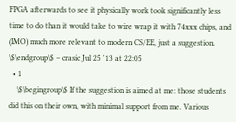FPGA afterwards to see it physically work took significantly less time to do than it would take to wire wrap it with 74xxx chips, and (IMO) much more relevant to modern CS/EE, just a suggestion. \$\endgroup\$ – crasic Jul 25 '13 at 22:05
  • 1
    \$\begingroup\$ If the suggestion is aimed at me: those students did this on their own, with minimal support from me. Various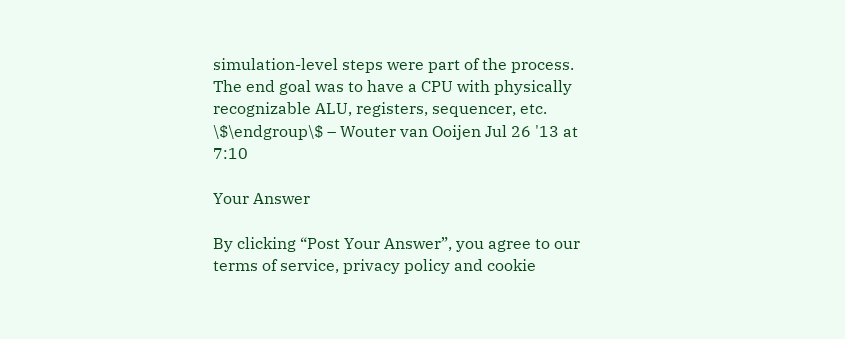simulation-level steps were part of the process. The end goal was to have a CPU with physically recognizable ALU, registers, sequencer, etc. \$\endgroup\$ – Wouter van Ooijen Jul 26 '13 at 7:10

Your Answer

By clicking “Post Your Answer”, you agree to our terms of service, privacy policy and cookie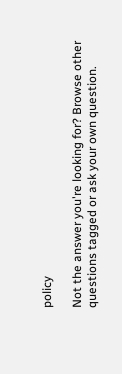policy

Not the answer you're looking for? Browse other questions tagged or ask your own question.